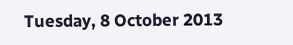Tuesday, 8 October 2013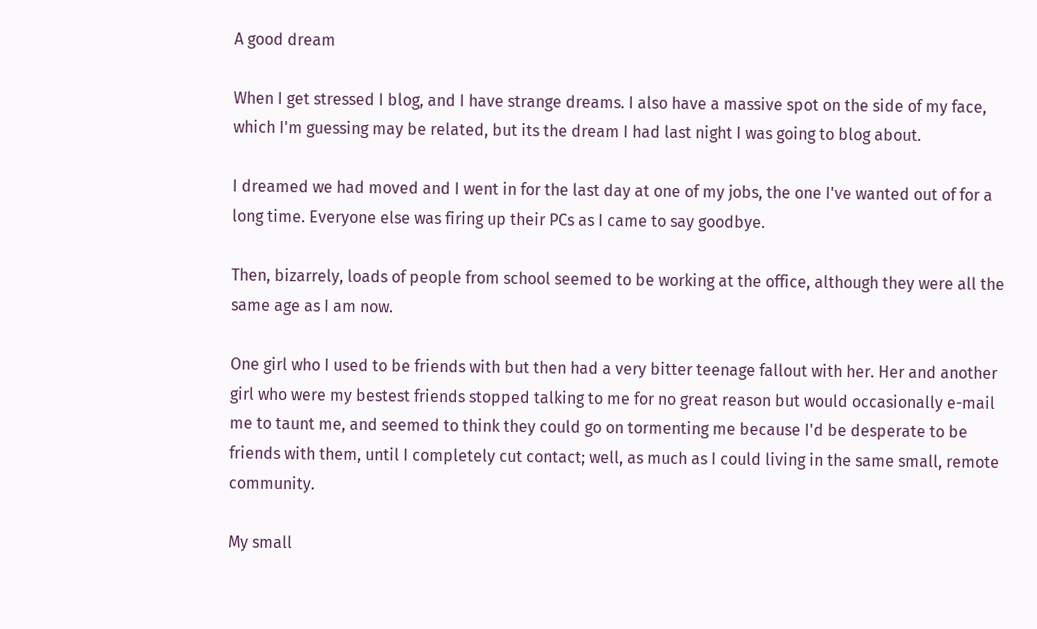A good dream

When I get stressed I blog, and I have strange dreams. I also have a massive spot on the side of my face, which I'm guessing may be related, but its the dream I had last night I was going to blog about.

I dreamed we had moved and I went in for the last day at one of my jobs, the one I've wanted out of for a long time. Everyone else was firing up their PCs as I came to say goodbye.

Then, bizarrely, loads of people from school seemed to be working at the office, although they were all the same age as I am now.

One girl who I used to be friends with but then had a very bitter teenage fallout with her. Her and another girl who were my bestest friends stopped talking to me for no great reason but would occasionally e-mail me to taunt me, and seemed to think they could go on tormenting me because I'd be desperate to be friends with them, until I completely cut contact; well, as much as I could living in the same small, remote community.

My small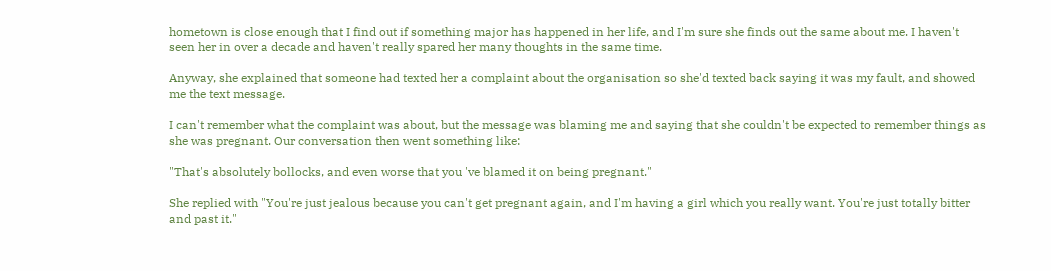hometown is close enough that I find out if something major has happened in her life, and I'm sure she finds out the same about me. I haven't seen her in over a decade and haven't really spared her many thoughts in the same time.

Anyway, she explained that someone had texted her a complaint about the organisation so she'd texted back saying it was my fault, and showed me the text message.

I can't remember what the complaint was about, but the message was blaming me and saying that she couldn't be expected to remember things as she was pregnant. Our conversation then went something like:

"That's absolutely bollocks, and even worse that you 've blamed it on being pregnant."

She replied with "You're just jealous because you can't get pregnant again, and I'm having a girl which you really want. You're just totally bitter and past it."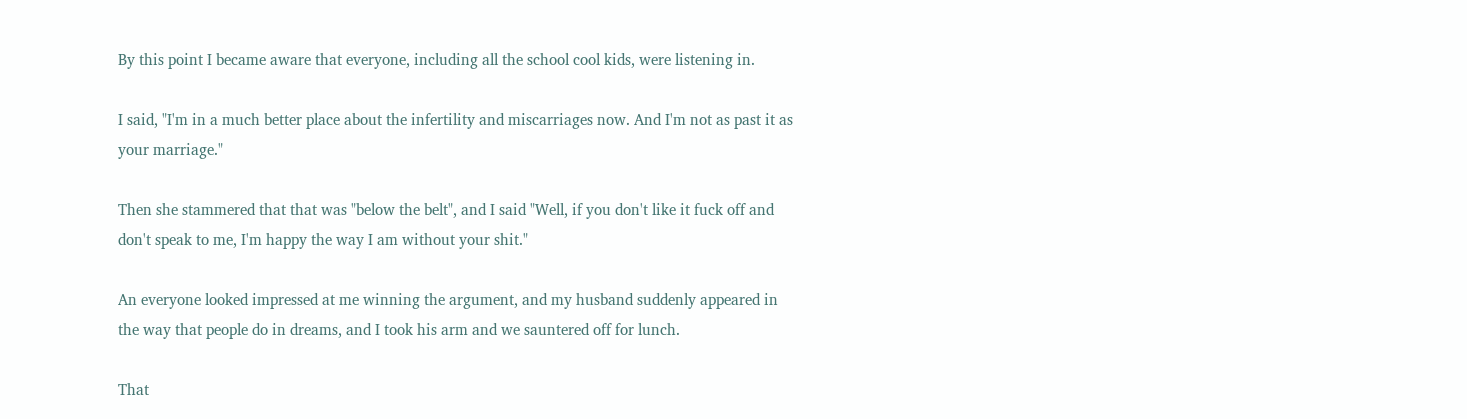By this point I became aware that everyone, including all the school cool kids, were listening in.

I said, "I'm in a much better place about the infertility and miscarriages now. And I'm not as past it as your marriage."

Then she stammered that that was "below the belt", and I said "Well, if you don't like it fuck off and don't speak to me, I'm happy the way I am without your shit."

An everyone looked impressed at me winning the argument, and my husband suddenly appeared in the way that people do in dreams, and I took his arm and we sauntered off for lunch.

That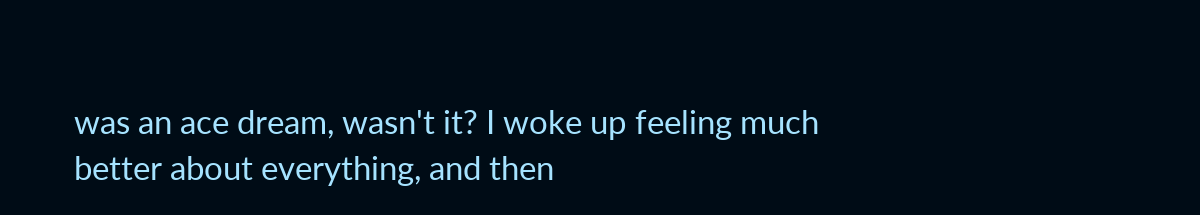was an ace dream, wasn't it? I woke up feeling much better about everything, and then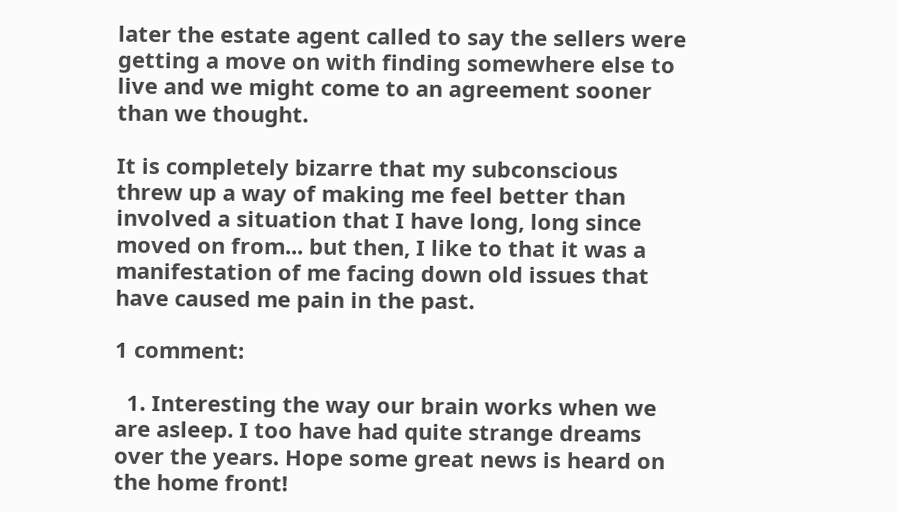later the estate agent called to say the sellers were getting a move on with finding somewhere else to live and we might come to an agreement sooner than we thought.

It is completely bizarre that my subconscious threw up a way of making me feel better than involved a situation that I have long, long since moved on from... but then, I like to that it was a manifestation of me facing down old issues that have caused me pain in the past.

1 comment:

  1. Interesting the way our brain works when we are asleep. I too have had quite strange dreams over the years. Hope some great news is heard on the home front!